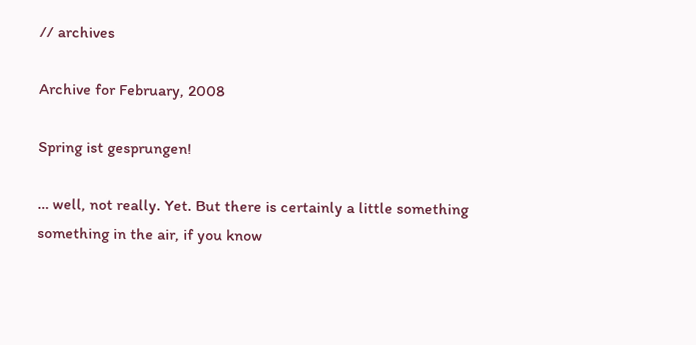// archives

Archive for February, 2008

Spring ist gesprungen!

… well, not really. Yet. But there is certainly a little something something in the air, if you know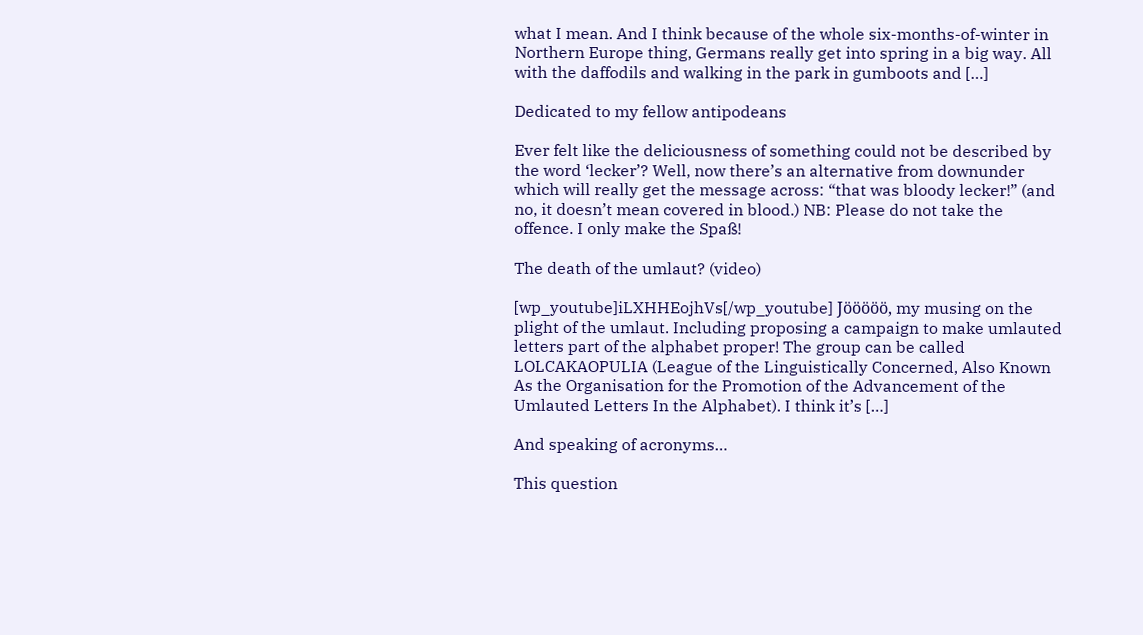what I mean. And I think because of the whole six-months-of-winter in Northern Europe thing, Germans really get into spring in a big way. All with the daffodils and walking in the park in gumboots and […]

Dedicated to my fellow antipodeans

Ever felt like the deliciousness of something could not be described by the word ‘lecker’? Well, now there’s an alternative from downunder which will really get the message across: “that was bloody lecker!” (and no, it doesn’t mean covered in blood.) NB: Please do not take the offence. I only make the Spaß!

The death of the umlaut? (video)

[wp_youtube]iLXHHEojhVs[/wp_youtube] Jööööö, my musing on the plight of the umlaut. Including proposing a campaign to make umlauted letters part of the alphabet proper! The group can be called LOLCAKAOPULIA (League of the Linguistically Concerned, Also Known As the Organisation for the Promotion of the Advancement of the Umlauted Letters In the Alphabet). I think it’s […]

And speaking of acronyms…

This question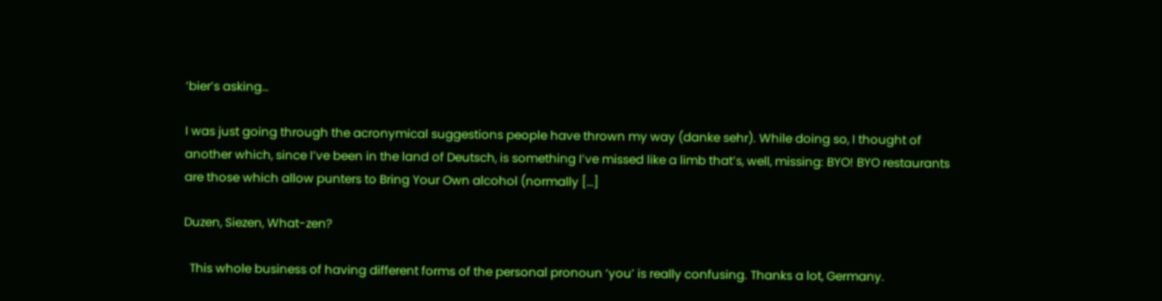‘bier’s asking…

I was just going through the acronymical suggestions people have thrown my way (danke sehr). While doing so, I thought of another which, since I’ve been in the land of Deutsch, is something I’ve missed like a limb that’s, well, missing: BYO! BYO restaurants are those which allow punters to Bring Your Own alcohol (normally […]

Duzen, Siezen, What-zen?

  This whole business of having different forms of the personal pronoun ‘you’ is really confusing. Thanks a lot, Germany.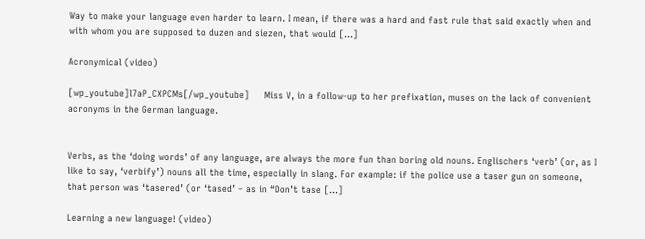Way to make your language even harder to learn. I mean, if there was a hard and fast rule that said exactly when and with whom you are supposed to duzen and siezen, that would […]

Acronymical (video)

[wp_youtube]l7aP_CXPCMs[/wp_youtube]     Miss V, in a follow-up to her prefixation, muses on the lack of convenient acronyms in the German language.


Verbs, as the ‘doing words’ of any language, are always the more fun than boring old nouns. Englischers ‘verb’ (or, as I like to say, ‘verbify’) nouns all the time, especially in slang. For example: if the police use a taser gun on someone, that person was ‘tasered’ (or ‘tased’ – as in “Don’t tase […]

Learning a new language! (video)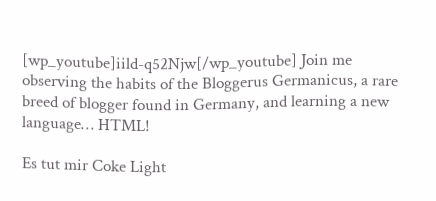[wp_youtube]iild-q52Njw[/wp_youtube] Join me observing the habits of the Bloggerus Germanicus, a rare breed of blogger found in Germany, and learning a new language… HTML!

Es tut mir Coke Light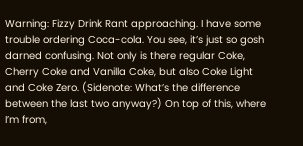Warning: Fizzy Drink Rant approaching. I have some trouble ordering Coca-cola. You see, it’s just so gosh darned confusing. Not only is there regular Coke, Cherry Coke and Vanilla Coke, but also Coke Light and Coke Zero. (Sidenote: What’s the difference between the last two anyway?) On top of this, where I’m from,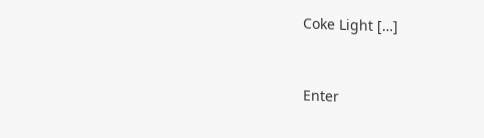Coke Light […]


Enter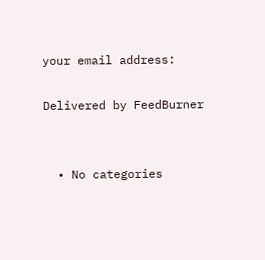your email address:

Delivered by FeedBurner


  • No categories